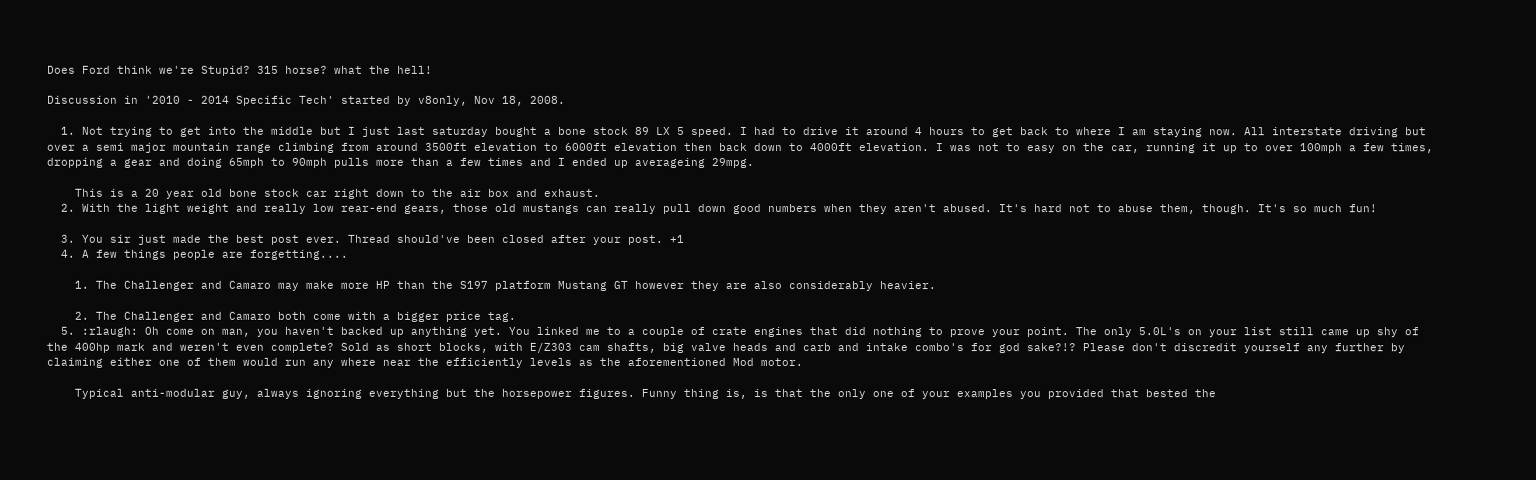Does Ford think we're Stupid? 315 horse? what the hell!

Discussion in '2010 - 2014 Specific Tech' started by v8only, Nov 18, 2008.

  1. Not trying to get into the middle but I just last saturday bought a bone stock 89 LX 5 speed. I had to drive it around 4 hours to get back to where I am staying now. All interstate driving but over a semi major mountain range climbing from around 3500ft elevation to 6000ft elevation then back down to 4000ft elevation. I was not to easy on the car, running it up to over 100mph a few times, dropping a gear and doing 65mph to 90mph pulls more than a few times and I ended up averageing 29mpg.

    This is a 20 year old bone stock car right down to the air box and exhaust.
  2. With the light weight and really low rear-end gears, those old mustangs can really pull down good numbers when they aren't abused. It's hard not to abuse them, though. It's so much fun!

  3. You sir just made the best post ever. Thread should've been closed after your post. +1
  4. A few things people are forgetting....

    1. The Challenger and Camaro may make more HP than the S197 platform Mustang GT however they are also considerably heavier.

    2. The Challenger and Camaro both come with a bigger price tag.
  5. :rlaugh: Oh come on man, you haven't backed up anything yet. You linked me to a couple of crate engines that did nothing to prove your point. The only 5.0L's on your list still came up shy of the 400hp mark and weren't even complete? Sold as short blocks, with E/Z303 cam shafts, big valve heads and carb and intake combo's for god sake?!? Please don't discredit yourself any further by claiming either one of them would run any where near the efficiently levels as the aforementioned Mod motor.

    Typical anti-modular guy, always ignoring everything but the horsepower figures. Funny thing is, is that the only one of your examples you provided that bested the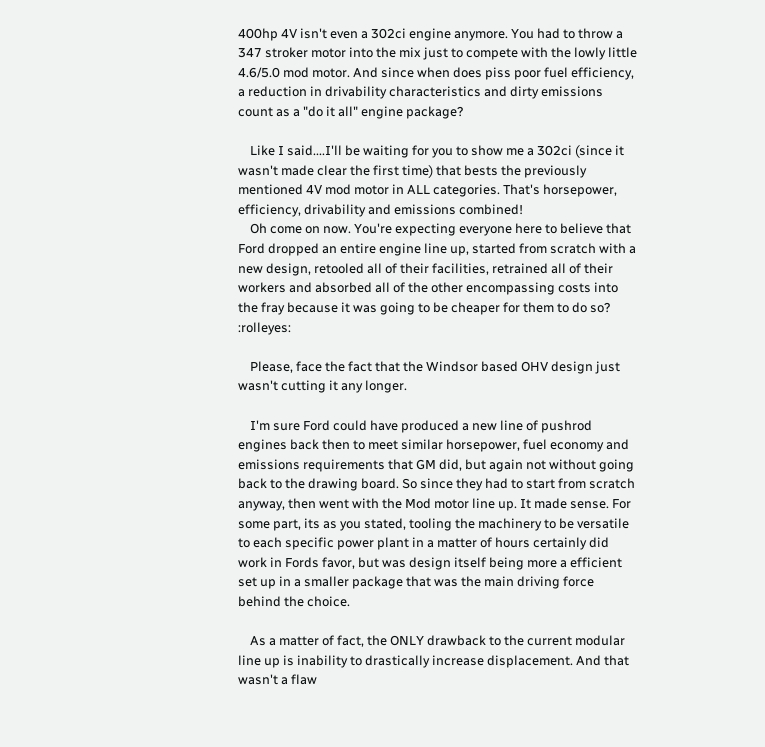400hp 4V isn't even a 302ci engine anymore. You had to throw a 347 stroker motor into the mix just to compete with the lowly little 4.6/5.0 mod motor. And since when does piss poor fuel efficiency, a reduction in drivability characteristics and dirty emissions count as a "do it all" engine package?

    Like I said....I'll be waiting for you to show me a 302ci (since it wasn't made clear the first time) that bests the previously mentioned 4V mod motor in ALL categories. That's horsepower, efficiency, drivability and emissions combined!
    Oh come on now. You're expecting everyone here to believe that Ford dropped an entire engine line up, started from scratch with a new design, retooled all of their facilities, retrained all of their workers and absorbed all of the other encompassing costs into the fray because it was going to be cheaper for them to do so? :rolleyes:

    Please, face the fact that the Windsor based OHV design just wasn't cutting it any longer.

    I'm sure Ford could have produced a new line of pushrod engines back then to meet similar horsepower, fuel economy and emissions requirements that GM did, but again not without going back to the drawing board. So since they had to start from scratch anyway, then went with the Mod motor line up. It made sense. For some part, its as you stated, tooling the machinery to be versatile to each specific power plant in a matter of hours certainly did work in Fords favor, but was design itself being more a efficient set up in a smaller package that was the main driving force behind the choice.

    As a matter of fact, the ONLY drawback to the current modular line up is inability to drastically increase displacement. And that wasn't a flaw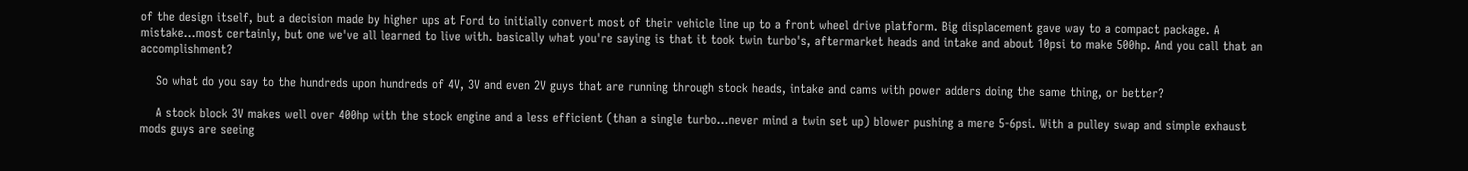of the design itself, but a decision made by higher ups at Ford to initially convert most of their vehicle line up to a front wheel drive platform. Big displacement gave way to a compact package. A mistake...most certainly, but one we've all learned to live with. basically what you're saying is that it took twin turbo's, aftermarket heads and intake and about 10psi to make 500hp. And you call that an accomplishment?

    So what do you say to the hundreds upon hundreds of 4V, 3V and even 2V guys that are running through stock heads, intake and cams with power adders doing the same thing, or better?

    A stock block 3V makes well over 400hp with the stock engine and a less efficient (than a single turbo...never mind a twin set up) blower pushing a mere 5-6psi. With a pulley swap and simple exhaust mods guys are seeing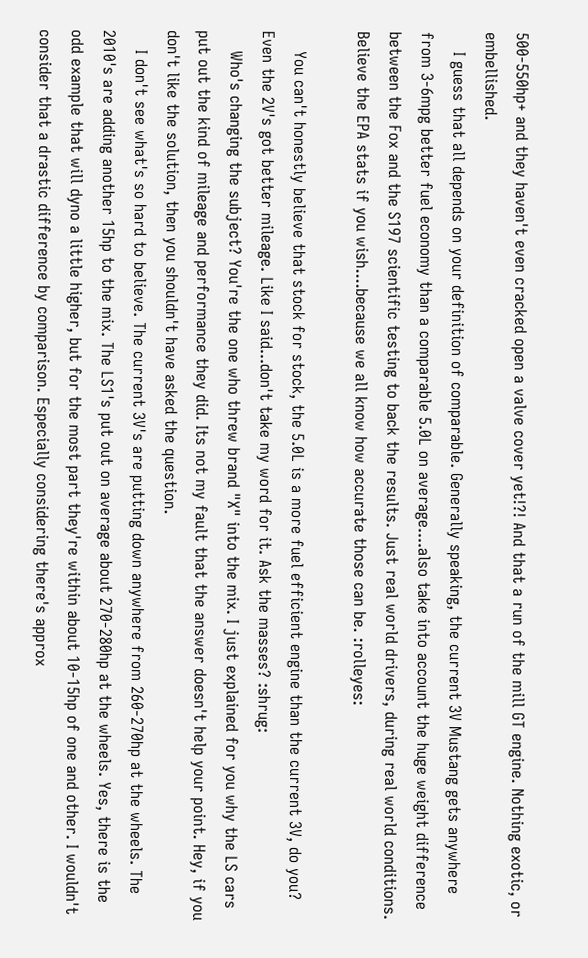500-550hp+ and they haven't even cracked open a valve cover yet!?! And that a run of the mill GT engine. Nothing exotic, or embellished.
    I guess that all depends on your definition of comparable. Generally speaking, the current 3V Mustang gets anywhere from 3-6mpg better fuel economy than a comparable 5.0L on average....also take into account the huge weight difference between the Fox and the S197 scientific testing to back the results. Just real world drivers, during real world conditions. Believe the EPA stats if you wish....because we all know how accurate those can be. :rolleyes:

    You can't honestly believe that stock for stock, the 5.0L is a more fuel efficient engine than the current 3V, do you? Even the 2V's got better mileage. Like I said...don't take my word for it. Ask the masses? :shrug:
    Who's changing the subject? You're the one who threw brand "X" into the mix. I just explained for you why the LS cars put out the kind of mileage and performance they did. Its not my fault that the answer doesn't help your point. Hey, if you don't like the solution, then you shouldn't have asked the question.
    I don't see what's so hard to believe. The current 3V's are putting down anywhere from 260-270hp at the wheels. The 2010's are adding another 15hp to the mix. The LS1's put out on average about 270-280hp at the wheels. Yes, there is the odd example that will dyno a little higher, but for the most part they're within about 10-15hp of one and other. I wouldn't consider that a drastic difference by comparison. Especially considering there's approx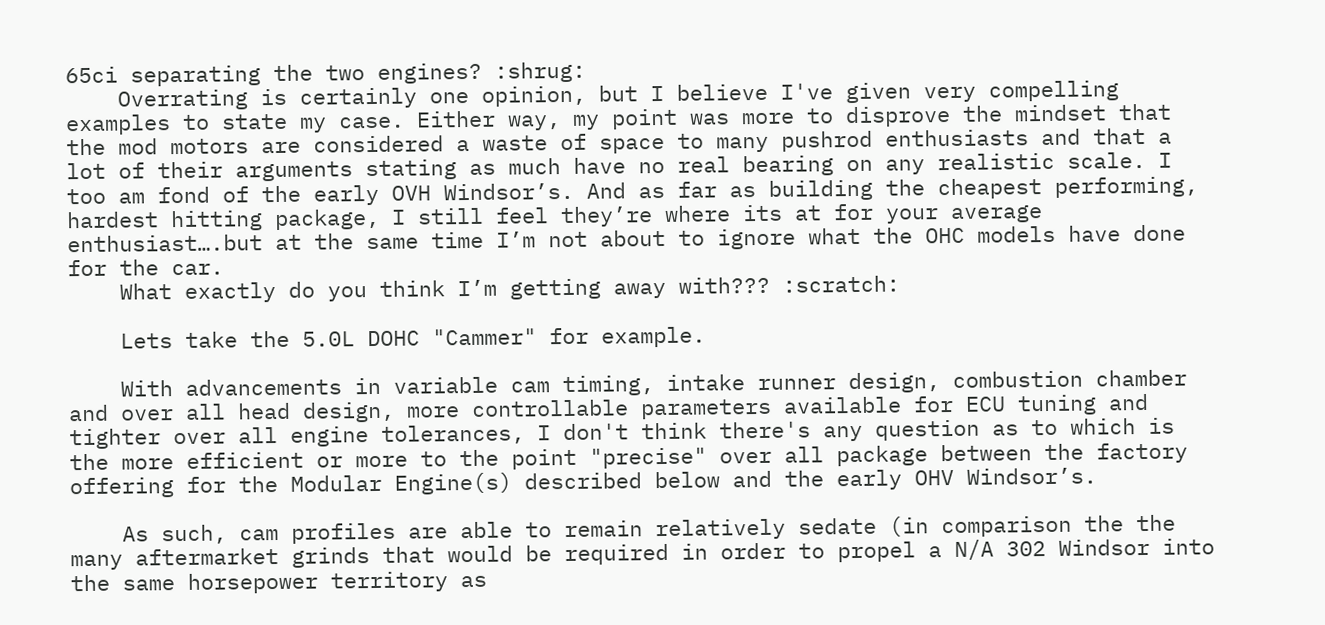65ci separating the two engines? :shrug:
    Overrating is certainly one opinion, but I believe I've given very compelling examples to state my case. Either way, my point was more to disprove the mindset that the mod motors are considered a waste of space to many pushrod enthusiasts and that a lot of their arguments stating as much have no real bearing on any realistic scale. I too am fond of the early OVH Windsor’s. And as far as building the cheapest performing, hardest hitting package, I still feel they’re where its at for your average enthusiast….but at the same time I’m not about to ignore what the OHC models have done for the car.
    What exactly do you think I’m getting away with??? :scratch:

    Lets take the 5.0L DOHC "Cammer" for example.

    With advancements in variable cam timing, intake runner design, combustion chamber and over all head design, more controllable parameters available for ECU tuning and tighter over all engine tolerances, I don't think there's any question as to which is the more efficient or more to the point "precise" over all package between the factory offering for the Modular Engine(s) described below and the early OHV Windsor’s.

    As such, cam profiles are able to remain relatively sedate (in comparison the the many aftermarket grinds that would be required in order to propel a N/A 302 Windsor into the same horsepower territory as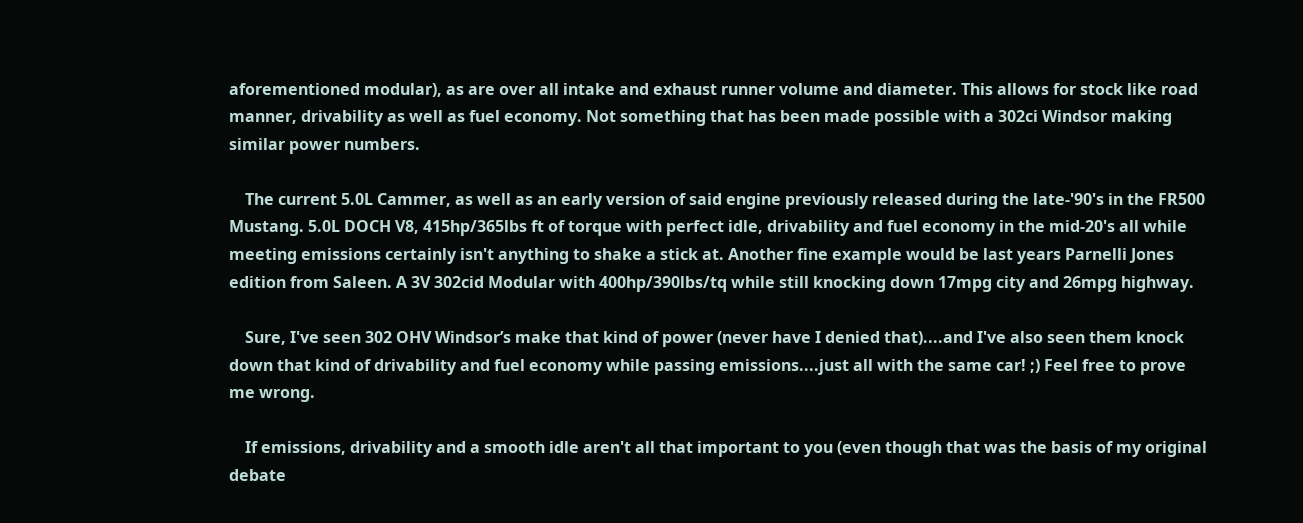aforementioned modular), as are over all intake and exhaust runner volume and diameter. This allows for stock like road manner, drivability as well as fuel economy. Not something that has been made possible with a 302ci Windsor making similar power numbers.

    The current 5.0L Cammer, as well as an early version of said engine previously released during the late-'90's in the FR500 Mustang. 5.0L DOCH V8, 415hp/365lbs ft of torque with perfect idle, drivability and fuel economy in the mid-20's all while meeting emissions certainly isn't anything to shake a stick at. Another fine example would be last years Parnelli Jones edition from Saleen. A 3V 302cid Modular with 400hp/390lbs/tq while still knocking down 17mpg city and 26mpg highway.

    Sure, I've seen 302 OHV Windsor’s make that kind of power (never have I denied that)....and I've also seen them knock down that kind of drivability and fuel economy while passing emissions....just all with the same car! ;) Feel free to prove me wrong.

    If emissions, drivability and a smooth idle aren't all that important to you (even though that was the basis of my original debate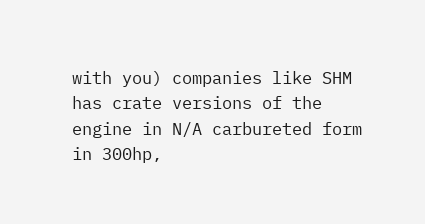with you) companies like SHM has crate versions of the engine in N/A carbureted form in 300hp,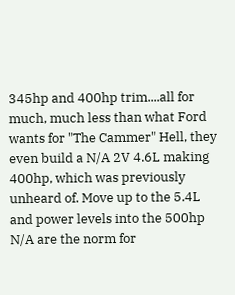345hp and 400hp trim....all for much, much less than what Ford wants for "The Cammer" Hell, they even build a N/A 2V 4.6L making 400hp, which was previously unheard of. Move up to the 5.4L and power levels into the 500hp N/A are the norm for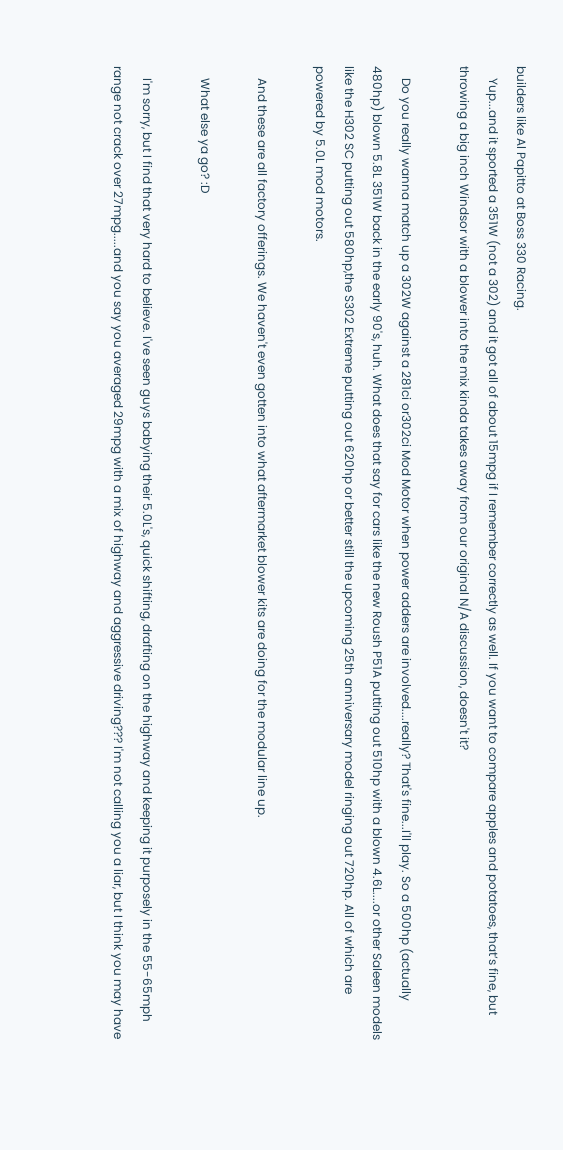builders like Al Papitto at Boss 330 Racing.
    Yup...and it sported a 351W (not a 302) and it got all of about 15mpg if I remember correctly as well. If you want to compare apples and potatoes, that’s fine, but throwing a big inch Windsor with a blower into the mix kinda takes away from our original N/A discussion, doesn't it?

    Do you really wanna match up a 302W against a 281ci or302ci Mod Motor when power adders are involved....really? That's fine...I'll play. So a 500hp (actually 480hp) blown 5.8L 351W back in the early 90's, huh. What does that say for cars like the new Roush P51A putting out 510hp with a blown 4.6L....or other Saleen models like the H302 SC putting out 580hp,the S302 Extreme putting out 620hp or better still the upcoming 25th anniversary model ringing out 720hp. All of which are powered by 5.0L mod motors.

    And these are all factory offerings. We haven't even gotten into what aftermarket blower kits are doing for the modular line up.

    What else ya go? :D

    I'm sorry, but I find that very hard to believe. I've seen guys babying their 5.0L's, quick shifting, drafting on the highway and keeping it purposely in the 55-65mph range not crack over 27mpg.....and you say you averaged 29mpg with a mix of highway and aggressive driving??? I'm not calling you a liar, but I think you may have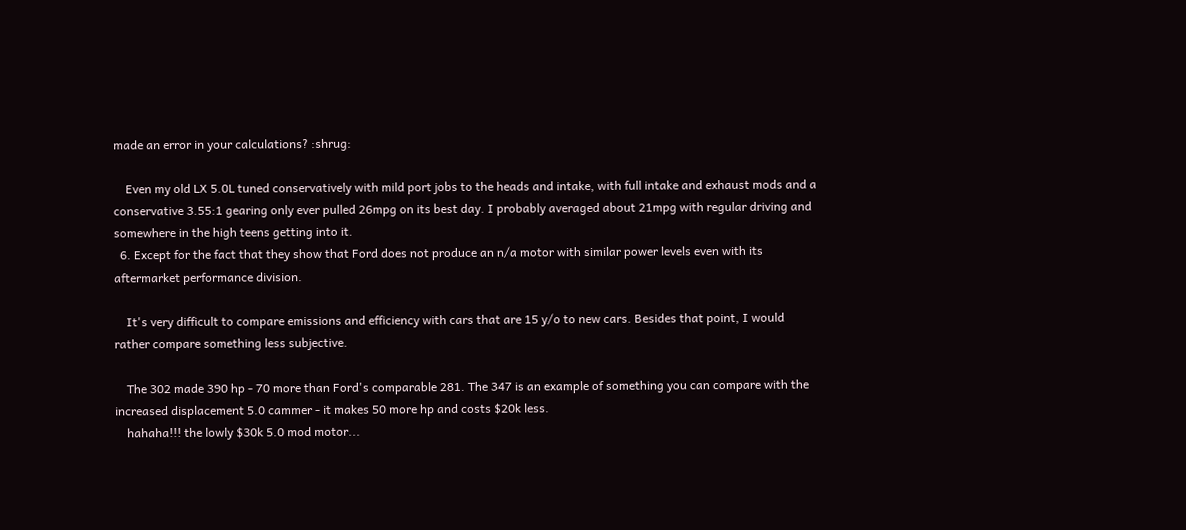made an error in your calculations? :shrug:

    Even my old LX 5.0L tuned conservatively with mild port jobs to the heads and intake, with full intake and exhaust mods and a conservative 3.55:1 gearing only ever pulled 26mpg on its best day. I probably averaged about 21mpg with regular driving and somewhere in the high teens getting into it.
  6. Except for the fact that they show that Ford does not produce an n/a motor with similar power levels even with its aftermarket performance division.

    It's very difficult to compare emissions and efficiency with cars that are 15 y/o to new cars. Besides that point, I would rather compare something less subjective.

    The 302 made 390 hp - 70 more than Ford's comparable 281. The 347 is an example of something you can compare with the increased displacement 5.0 cammer - it makes 50 more hp and costs $20k less.
    hahaha!!! the lowly $30k 5.0 mod motor...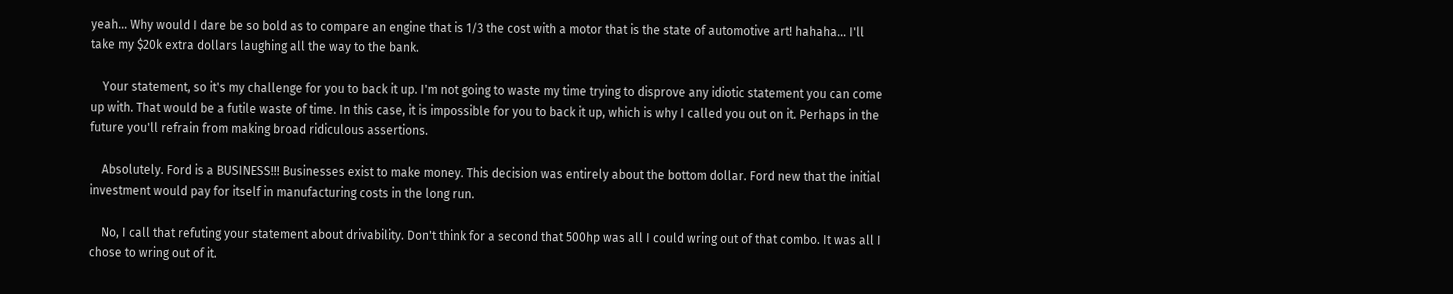yeah... Why would I dare be so bold as to compare an engine that is 1/3 the cost with a motor that is the state of automotive art! hahaha... I'll take my $20k extra dollars laughing all the way to the bank.

    Your statement, so it's my challenge for you to back it up. I'm not going to waste my time trying to disprove any idiotic statement you can come up with. That would be a futile waste of time. In this case, it is impossible for you to back it up, which is why I called you out on it. Perhaps in the future you'll refrain from making broad ridiculous assertions.

    Absolutely. Ford is a BUSINESS!!! Businesses exist to make money. This decision was entirely about the bottom dollar. Ford new that the initial investment would pay for itself in manufacturing costs in the long run.

    No, I call that refuting your statement about drivability. Don't think for a second that 500hp was all I could wring out of that combo. It was all I chose to wring out of it.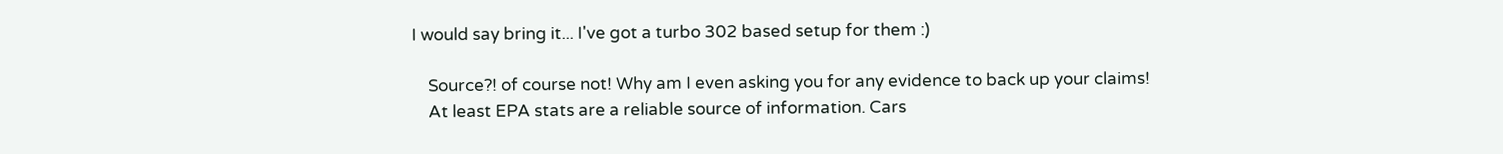I would say bring it... I've got a turbo 302 based setup for them :)

    Source?! of course not! Why am I even asking you for any evidence to back up your claims!
    At least EPA stats are a reliable source of information. Cars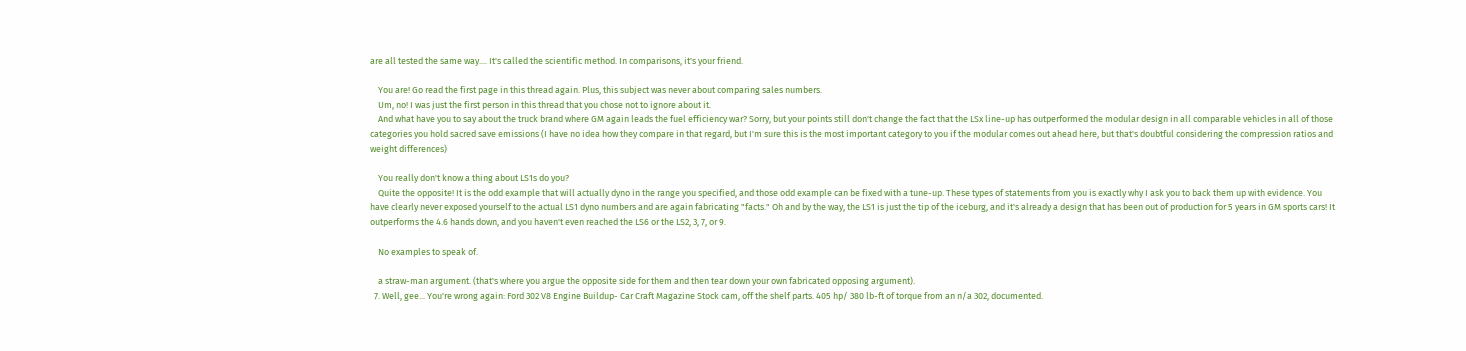are all tested the same way.... It's called the scientific method. In comparisons, it's your friend.

    You are! Go read the first page in this thread again. Plus, this subject was never about comparing sales numbers.
    Um, no! I was just the first person in this thread that you chose not to ignore about it.
    And what have you to say about the truck brand where GM again leads the fuel efficiency war? Sorry, but your points still don't change the fact that the LSx line-up has outperformed the modular design in all comparable vehicles in all of those categories you hold sacred save emissions (I have no idea how they compare in that regard, but I'm sure this is the most important category to you if the modular comes out ahead here, but that's doubtful considering the compression ratios and weight differences)

    You really don't know a thing about LS1s do you?
    Quite the opposite! It is the odd example that will actually dyno in the range you specified, and those odd example can be fixed with a tune-up. These types of statements from you is exactly why I ask you to back them up with evidence. You have clearly never exposed yourself to the actual LS1 dyno numbers and are again fabricating "facts." Oh and by the way, the LS1 is just the tip of the iceburg, and it's already a design that has been out of production for 5 years in GM sports cars! It outperforms the 4.6 hands down, and you haven't even reached the LS6 or the LS2, 3, 7, or 9.

    No examples to speak of.

    a straw-man argument. (that's where you argue the opposite side for them and then tear down your own fabricated opposing argument).
  7. Well, gee... You're wrong again: Ford 302 V8 Engine Buildup- Car Craft Magazine Stock cam, off the shelf parts. 405 hp/ 380 lb-ft of torque from an n/a 302, documented.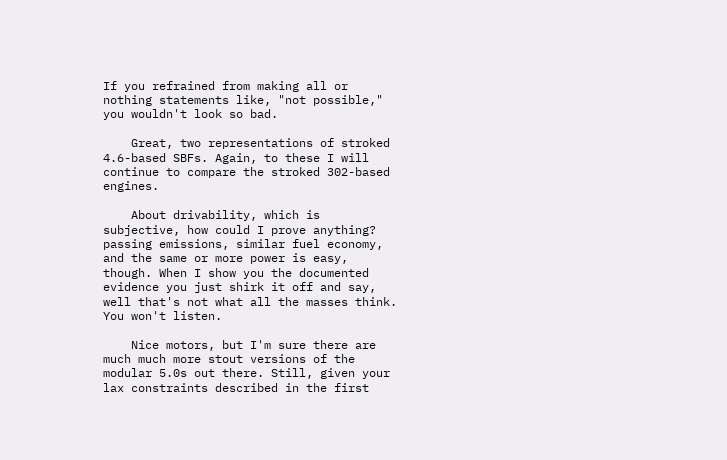If you refrained from making all or nothing statements like, "not possible," you wouldn't look so bad.

    Great, two representations of stroked 4.6-based SBFs. Again, to these I will continue to compare the stroked 302-based engines.

    About drivability, which is subjective, how could I prove anything? passing emissions, similar fuel economy, and the same or more power is easy, though. When I show you the documented evidence you just shirk it off and say, well that's not what all the masses think. You won't listen.

    Nice motors, but I'm sure there are much much more stout versions of the modular 5.0s out there. Still, given your lax constraints described in the first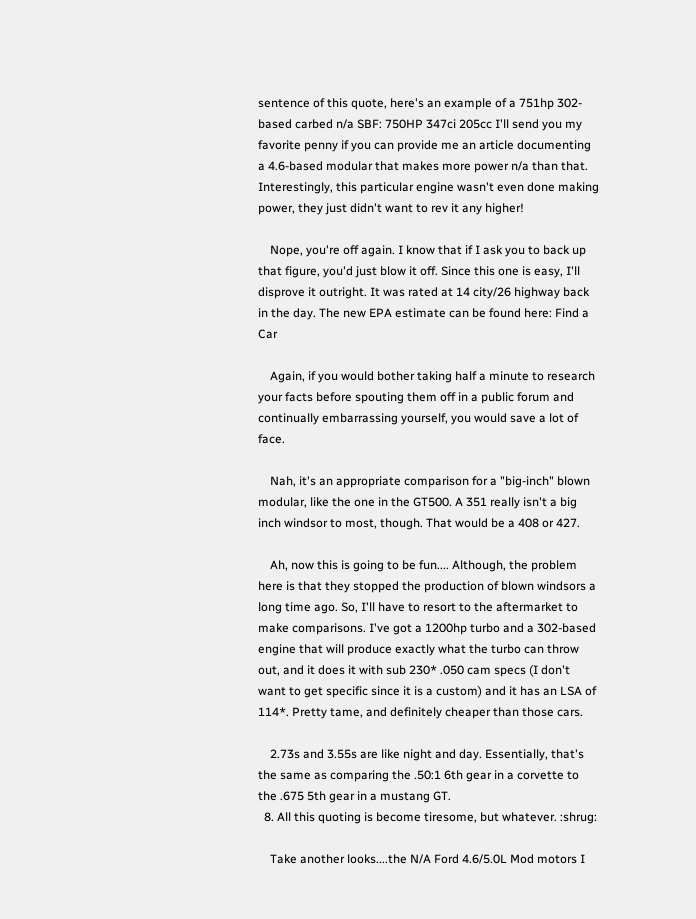sentence of this quote, here's an example of a 751hp 302-based carbed n/a SBF: 750HP 347ci 205cc I'll send you my favorite penny if you can provide me an article documenting a 4.6-based modular that makes more power n/a than that. Interestingly, this particular engine wasn't even done making power, they just didn't want to rev it any higher!

    Nope, you're off again. I know that if I ask you to back up that figure, you'd just blow it off. Since this one is easy, I'll disprove it outright. It was rated at 14 city/26 highway back in the day. The new EPA estimate can be found here: Find a Car

    Again, if you would bother taking half a minute to research your facts before spouting them off in a public forum and continually embarrassing yourself, you would save a lot of face.

    Nah, it's an appropriate comparison for a "big-inch" blown modular, like the one in the GT500. A 351 really isn't a big inch windsor to most, though. That would be a 408 or 427.

    Ah, now this is going to be fun.... Although, the problem here is that they stopped the production of blown windsors a long time ago. So, I'll have to resort to the aftermarket to make comparisons. I've got a 1200hp turbo and a 302-based engine that will produce exactly what the turbo can throw out, and it does it with sub 230* .050 cam specs (I don't want to get specific since it is a custom) and it has an LSA of 114*. Pretty tame, and definitely cheaper than those cars.

    2.73s and 3.55s are like night and day. Essentially, that's the same as comparing the .50:1 6th gear in a corvette to the .675 5th gear in a mustang GT.
  8. All this quoting is become tiresome, but whatever. :shrug:

    Take another looks....the N/A Ford 4.6/5.0L Mod motors I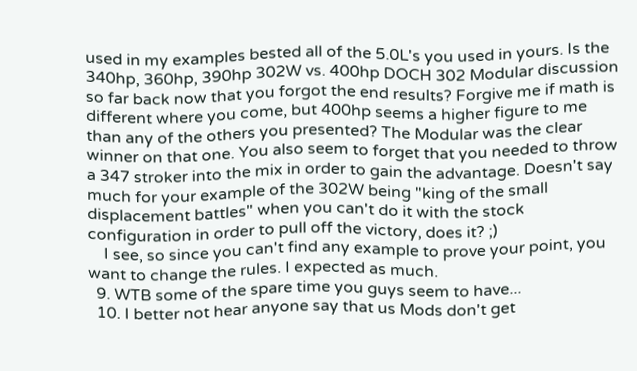used in my examples bested all of the 5.0L's you used in yours. Is the 340hp, 360hp, 390hp 302W vs. 400hp DOCH 302 Modular discussion so far back now that you forgot the end results? Forgive me if math is different where you come, but 400hp seems a higher figure to me than any of the others you presented? The Modular was the clear winner on that one. You also seem to forget that you needed to throw a 347 stroker into the mix in order to gain the advantage. Doesn't say much for your example of the 302W being "king of the small displacement battles" when you can't do it with the stock configuration in order to pull off the victory, does it? ;)
    I see, so since you can't find any example to prove your point, you want to change the rules. I expected as much.
  9. WTB some of the spare time you guys seem to have...
  10. I better not hear anyone say that us Mods don't get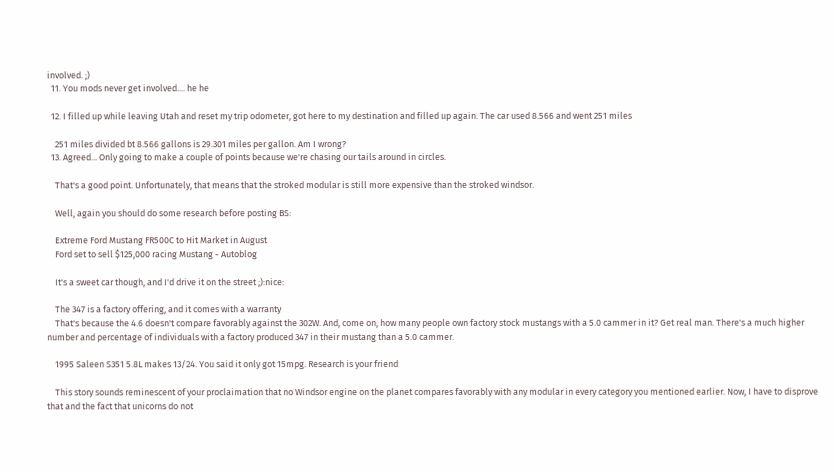involved. ;)
  11. You mods never get involved.... he he

  12. I filled up while leaving Utah and reset my trip odometer, got here to my destination and filled up again. The car used 8.566 and went 251 miles

    251 miles divided bt 8.566 gallons is 29.301 miles per gallon. Am I wrong?
  13. Agreed... Only going to make a couple of points because we're chasing our tails around in circles.

    That's a good point. Unfortunately, that means that the stroked modular is still more expensive than the stroked windsor.

    Well, again you should do some research before posting BS:

    Extreme Ford Mustang FR500C to Hit Market in August
    Ford set to sell $125,000 racing Mustang - Autoblog

    It's a sweet car though, and I'd drive it on the street ;):nice:

    The 347 is a factory offering, and it comes with a warranty
    That's because the 4.6 doesn't compare favorably against the 302W. And, come on, how many people own factory stock mustangs with a 5.0 cammer in it? Get real man. There's a much higher number and percentage of individuals with a factory produced 347 in their mustang than a 5.0 cammer.

    1995 Saleen S351 5.8L makes 13/24. You said it only got 15mpg. Research is your friend

    This story sounds reminescent of your proclaimation that no Windsor engine on the planet compares favorably with any modular in every category you mentioned earlier. Now, I have to disprove that and the fact that unicorns do not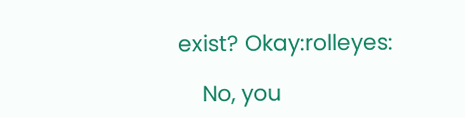exist? Okay:rolleyes:

    No, you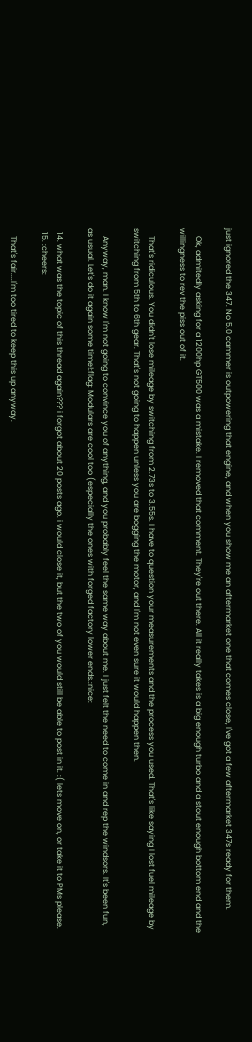just ignored the 347. No 5.0 cammer is outpowering that engine, and when you show me an aftermarket one that comes close, I've got a few aftermarket 347s ready for them.

    Ok, admitedly asking for a 1200hp GT500 was a mistake. I removed that comment. They're out there. All it really takes is a big enough turbo and a stout enough bottom end and the willingness to rev the piss out of it.

    That's ridiculous. You didn't lose mileage by switching from 2.73s to 3.55s. I have to question your measurements and the process you used. That's like saying I lost fuel mileage by switching from 5th to 6th gear. That's not going to happen unless you are bogging the motor, and I'm not even sure it would happen then.

    Anyway, man. I know I'm not going to convince you of anything, and you probably feel the same way about me. I just felt the need to come in and rep the windsors. It's been fun, as usual. Let's do it again some time!:flag: Modulars are cool too (especially the ones with forged factory lower ends.:nice:

  14. what was the topic of this thread again??? i forgot about 20 posts ago. i would close it, but the two of you would still be able to post in it. :( lets move on, or take it to PMs please.
  15. :cheers:

    That's fair....I'm too tired to keep this up anyway.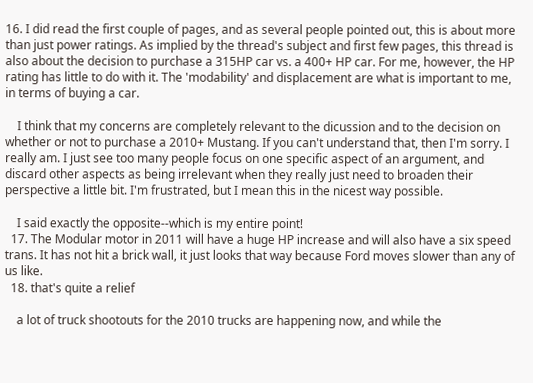16. I did read the first couple of pages, and as several people pointed out, this is about more than just power ratings. As implied by the thread's subject and first few pages, this thread is also about the decision to purchase a 315HP car vs. a 400+ HP car. For me, however, the HP rating has little to do with it. The 'modability' and displacement are what is important to me, in terms of buying a car.

    I think that my concerns are completely relevant to the dicussion and to the decision on whether or not to purchase a 2010+ Mustang. If you can't understand that, then I'm sorry. I really am. I just see too many people focus on one specific aspect of an argument, and discard other aspects as being irrelevant when they really just need to broaden their perspective a little bit. I'm frustrated, but I mean this in the nicest way possible.

    I said exactly the opposite--which is my entire point!
  17. The Modular motor in 2011 will have a huge HP increase and will also have a six speed trans. It has not hit a brick wall, it just looks that way because Ford moves slower than any of us like.
  18. that's quite a relief

    a lot of truck shootouts for the 2010 trucks are happening now, and while the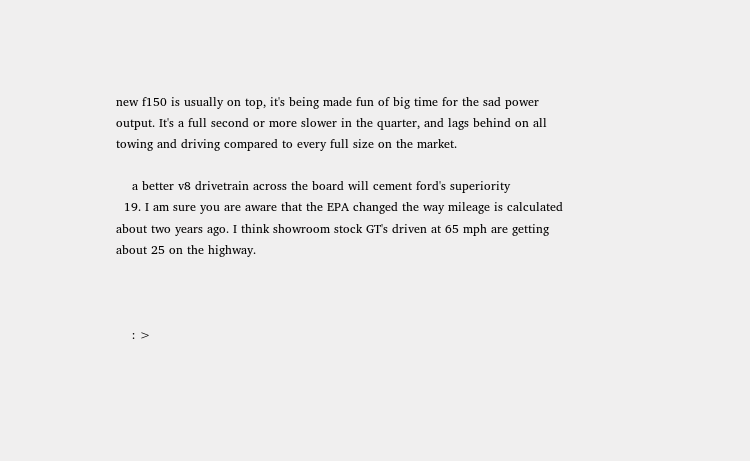new f150 is usually on top, it's being made fun of big time for the sad power output. It's a full second or more slower in the quarter, and lags behind on all towing and driving compared to every full size on the market.

    a better v8 drivetrain across the board will cement ford's superiority
  19. I am sure you are aware that the EPA changed the way mileage is calculated about two years ago. I think showroom stock GT's driven at 65 mph are getting about 25 on the highway.



    : >